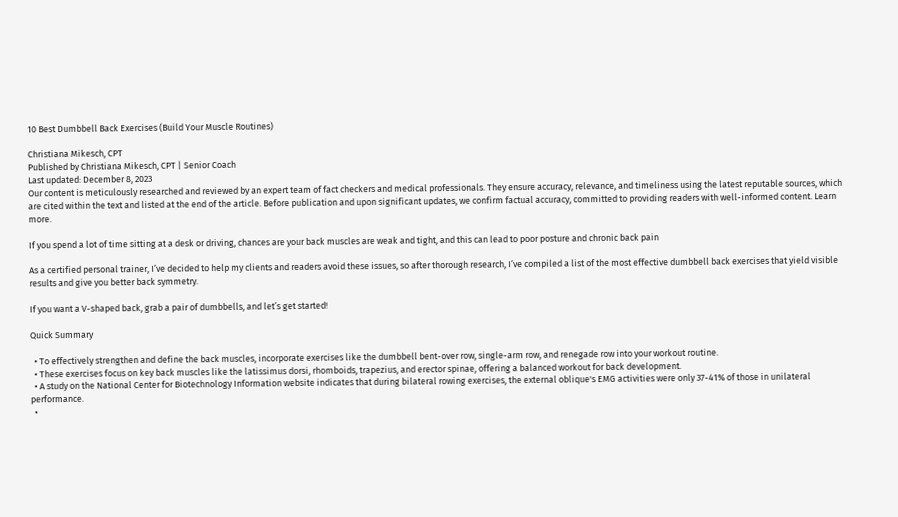10 Best Dumbbell Back Exercises (Build Your Muscle Routines)

Christiana Mikesch, CPT
Published by Christiana Mikesch, CPT | Senior Coach
Last updated: December 8, 2023
Our content is meticulously researched and reviewed by an expert team of fact checkers and medical professionals. They ensure accuracy, relevance, and timeliness using the latest reputable sources, which are cited within the text and listed at the end of the article. Before publication and upon significant updates, we confirm factual accuracy, committed to providing readers with well-informed content. Learn more.

If you spend a lot of time sitting at a desk or driving, chances are your back muscles are weak and tight, and this can lead to poor posture and chronic back pain

As a certified personal trainer, I’ve decided to help my clients and readers avoid these issues, so after thorough research, I’ve compiled a list of the most effective dumbbell back exercises that yield visible results and give you better back symmetry.

If you want a V-shaped back, grab a pair of dumbbells, and let’s get started!

Quick Summary

  • To effectively strengthen and define the back muscles, incorporate exercises like the dumbbell bent-over row, single-arm row, and renegade row into your workout routine.
  • These exercises focus on key back muscles like the latissimus dorsi, rhomboids, trapezius, and erector spinae, offering a balanced workout for back development.
  • A study on the National Center for Biotechnology Information website indicates that during bilateral rowing exercises, the external oblique's EMG activities were only 37-41% of those in unilateral performance.
  •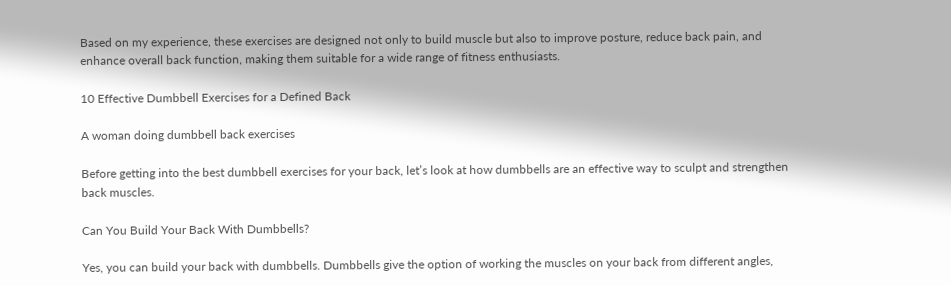Based on my experience, these exercises are designed not only to build muscle but also to improve posture, reduce back pain, and enhance overall back function, making them suitable for a wide range of fitness enthusiasts.

10 Effective Dumbbell Exercises for a Defined Back

A woman doing dumbbell back exercises

Before getting into the best dumbbell exercises for your back, let’s look at how dumbbells are an effective way to sculpt and strengthen back muscles.

Can You Build Your Back With Dumbbells?

Yes, you can build your back with dumbbells. Dumbbells give the option of working the muscles on your back from different angles,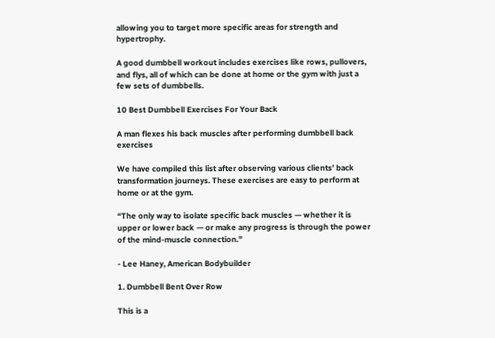allowing you to target more specific areas for strength and hypertrophy.

A good dumbbell workout includes exercises like rows, pullovers, and flys, all of which can be done at home or the gym with just a few sets of dumbbells.

10 Best Dumbbell Exercises For Your Back

A man flexes his back muscles after performing dumbbell back exercises

We have compiled this list after observing various clients’ back transformation journeys. These exercises are easy to perform at home or at the gym.

“The only way to isolate specific back muscles — whether it is upper or lower back — or make any progress is through the power of the mind-muscle connection.”

- Lee Haney, American Bodybuilder

1. Dumbbell Bent Over Row

This is a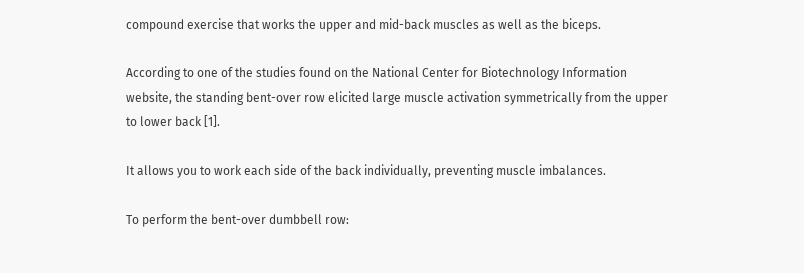compound exercise that works the upper and mid-back muscles as well as the biceps.

According to one of the studies found on the National Center for Biotechnology Information website, the standing bent-over row elicited large muscle activation symmetrically from the upper to lower back [1].

It allows you to work each side of the back individually, preventing muscle imbalances.

To perform the bent-over dumbbell row: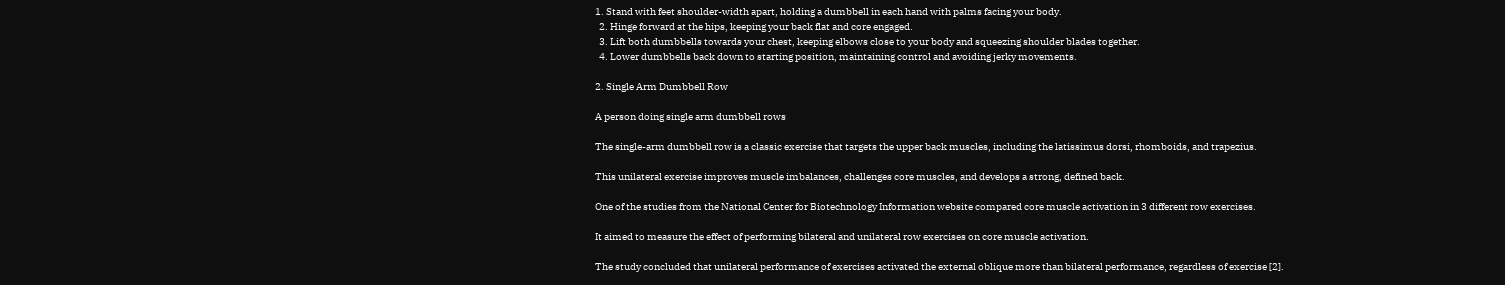1. Stand with feet shoulder-width apart, holding a dumbbell in each hand with palms facing your body.
  2. Hinge forward at the hips, keeping your back flat and core engaged.
  3. Lift both dumbbells towards your chest, keeping elbows close to your body and squeezing shoulder blades together.
  4. Lower dumbbells back down to starting position, maintaining control and avoiding jerky movements.

2. Single Arm Dumbbell Row

A person doing single arm dumbbell rows

The single-arm dumbbell row is a classic exercise that targets the upper back muscles, including the latissimus dorsi, rhomboids, and trapezius.

This unilateral exercise improves muscle imbalances, challenges core muscles, and develops a strong, defined back.

One of the studies from the National Center for Biotechnology Information website compared core muscle activation in 3 different row exercises.

It aimed to measure the effect of performing bilateral and unilateral row exercises on core muscle activation.

The study concluded that unilateral performance of exercises activated the external oblique more than bilateral performance, regardless of exercise [2].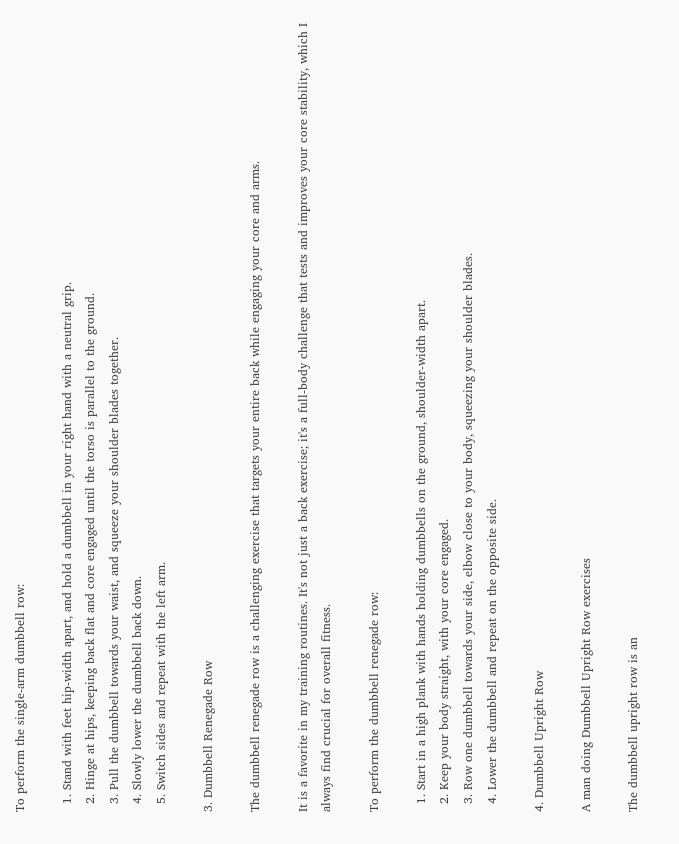To perform the single-arm dumbbell row:

  1. Stand with feet hip-width apart, and hold a dumbbell in your right hand with a neutral grip.
  2. Hinge at hips, keeping back flat and core engaged until the torso is parallel to the ground.
  3. Pull the dumbbell towards your waist, and squeeze your shoulder blades together.
  4. Slowly lower the dumbbell back down.
  5. Switch sides and repeat with the left arm.

3. Dumbbell Renegade Row

The dumbbell renegade row is a challenging exercise that targets your entire back while engaging your core and arms.

It is a favorite in my training routines. It's not just a back exercise; it's a full-body challenge that tests and improves your core stability, which I always find crucial for overall fitness.

To perform the dumbbell renegade row:

  1. Start in a high plank with hands holding dumbbells on the ground, shoulder-width apart.
  2. Keep your body straight, with your core engaged.
  3. Row one dumbbell towards your side, elbow close to your body, squeezing your shoulder blades.
  4. Lower the dumbbell and repeat on the opposite side.

4. Dumbbell Upright Row

A man doing Dumbbell Upright Row exercises

The dumbbell upright row is an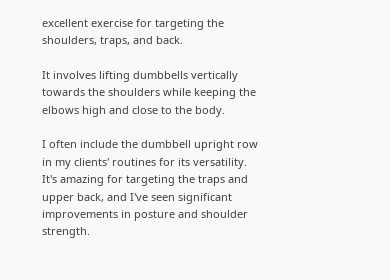excellent exercise for targeting the shoulders, traps, and back.

It involves lifting dumbbells vertically towards the shoulders while keeping the elbows high and close to the body.

I often include the dumbbell upright row in my clients' routines for its versatility. It's amazing for targeting the traps and upper back, and I've seen significant improvements in posture and shoulder strength.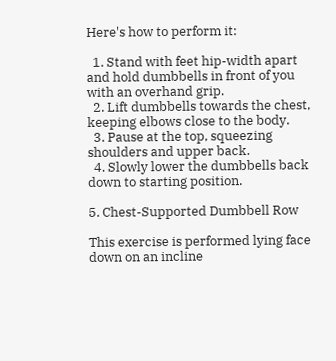Here's how to perform it:

  1. Stand with feet hip-width apart and hold dumbbells in front of you with an overhand grip.
  2. Lift dumbbells towards the chest, keeping elbows close to the body.
  3. Pause at the top, squeezing shoulders and upper back.
  4. Slowly lower the dumbbells back down to starting position.

5. Chest-Supported Dumbbell Row

This exercise is performed lying face down on an incline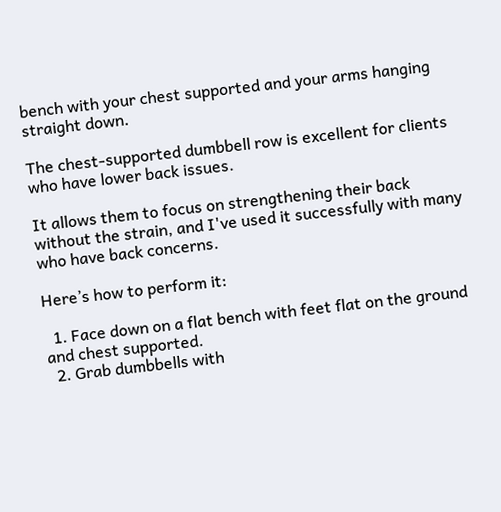bench with your chest supported and your arms hanging straight down.

The chest-supported dumbbell row is excellent for clients who have lower back issues.

It allows them to focus on strengthening their back without the strain, and I've used it successfully with many who have back concerns.

Here’s how to perform it:

  1. Face down on a flat bench with feet flat on the ground and chest supported.
  2. Grab dumbbells with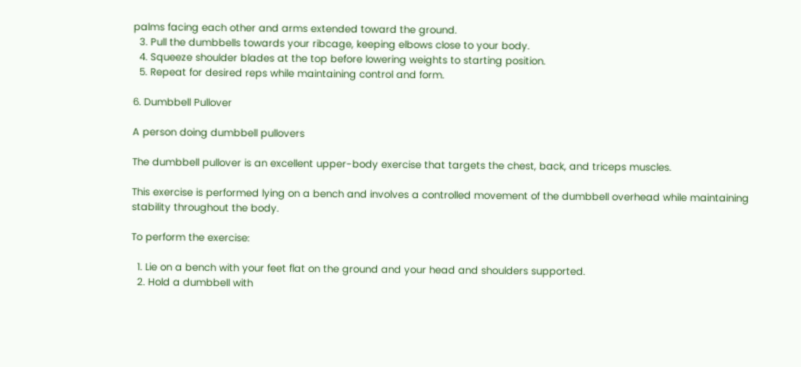palms facing each other and arms extended toward the ground.
  3. Pull the dumbbells towards your ribcage, keeping elbows close to your body.
  4. Squeeze shoulder blades at the top before lowering weights to starting position.
  5. Repeat for desired reps while maintaining control and form.

6. Dumbbell Pullover

A person doing dumbbell pullovers

The dumbbell pullover is an excellent upper-body exercise that targets the chest, back, and triceps muscles.

This exercise is performed lying on a bench and involves a controlled movement of the dumbbell overhead while maintaining stability throughout the body.

To perform the exercise:

  1. Lie on a bench with your feet flat on the ground and your head and shoulders supported.
  2. Hold a dumbbell with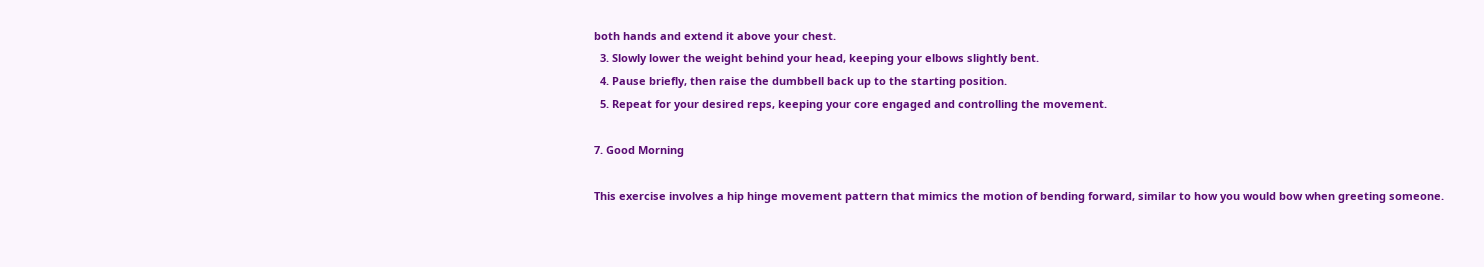both hands and extend it above your chest.
  3. Slowly lower the weight behind your head, keeping your elbows slightly bent.
  4. Pause briefly, then raise the dumbbell back up to the starting position.
  5. Repeat for your desired reps, keeping your core engaged and controlling the movement.

7. Good Morning

This exercise involves a hip hinge movement pattern that mimics the motion of bending forward, similar to how you would bow when greeting someone.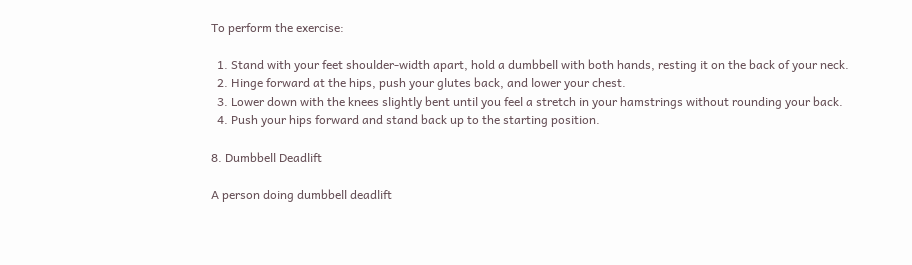To perform the exercise:

  1. Stand with your feet shoulder-width apart, hold a dumbbell with both hands, resting it on the back of your neck.
  2. Hinge forward at the hips, push your glutes back, and lower your chest.
  3. Lower down with the knees slightly bent until you feel a stretch in your hamstrings without rounding your back.
  4. Push your hips forward and stand back up to the starting position.

8. Dumbbell Deadlift

A person doing dumbbell deadlift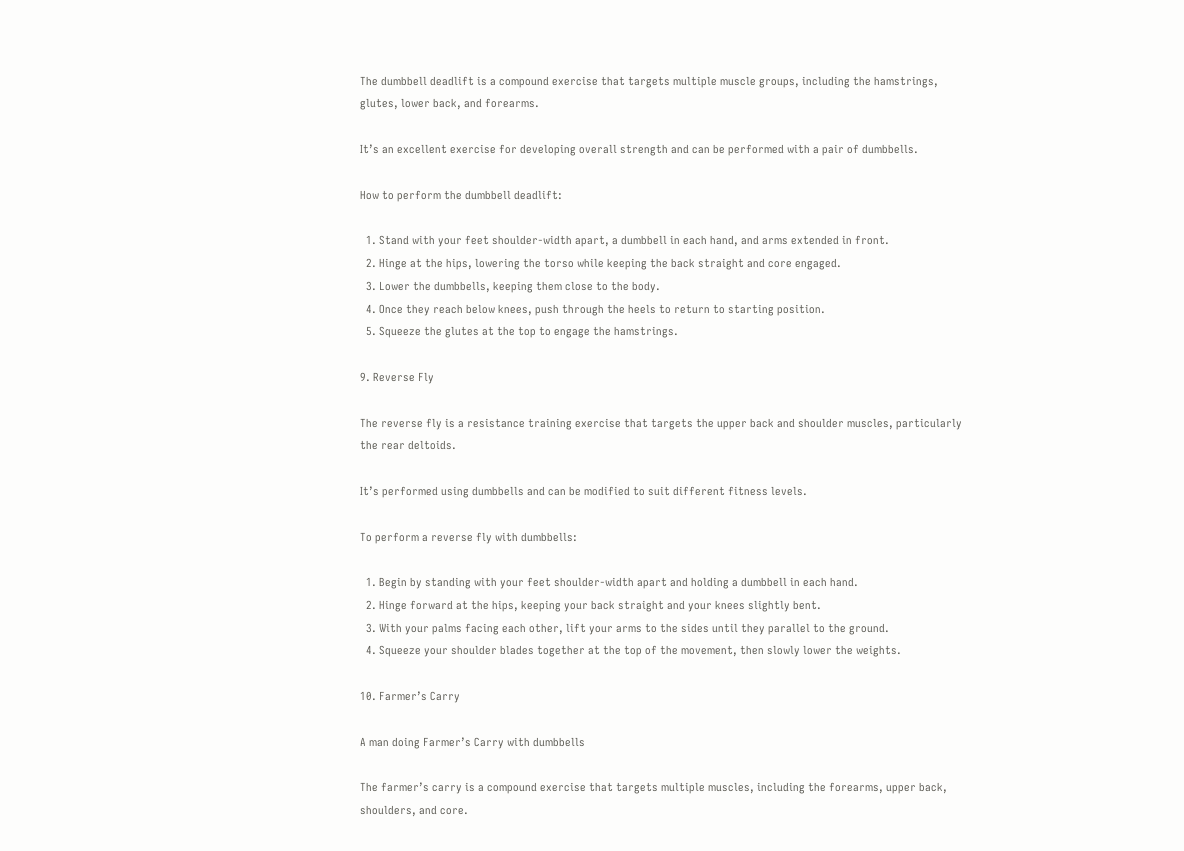The dumbbell deadlift is a compound exercise that targets multiple muscle groups, including the hamstrings, glutes, lower back, and forearms.

It’s an excellent exercise for developing overall strength and can be performed with a pair of dumbbells.

How to perform the dumbbell deadlift:

  1. Stand with your feet shoulder-width apart, a dumbbell in each hand, and arms extended in front.
  2. Hinge at the hips, lowering the torso while keeping the back straight and core engaged.
  3. Lower the dumbbells, keeping them close to the body.
  4. Once they reach below knees, push through the heels to return to starting position.
  5. Squeeze the glutes at the top to engage the hamstrings.

9. Reverse Fly

The reverse fly is a resistance training exercise that targets the upper back and shoulder muscles, particularly the rear deltoids.

It’s performed using dumbbells and can be modified to suit different fitness levels.

To perform a reverse fly with dumbbells:

  1. Begin by standing with your feet shoulder-width apart and holding a dumbbell in each hand.
  2. Hinge forward at the hips, keeping your back straight and your knees slightly bent.
  3. With your palms facing each other, lift your arms to the sides until they parallel to the ground.
  4. Squeeze your shoulder blades together at the top of the movement, then slowly lower the weights.

10. Farmer’s Carry

A man doing Farmer’s Carry with dumbbells

The farmer’s carry is a compound exercise that targets multiple muscles, including the forearms, upper back, shoulders, and core.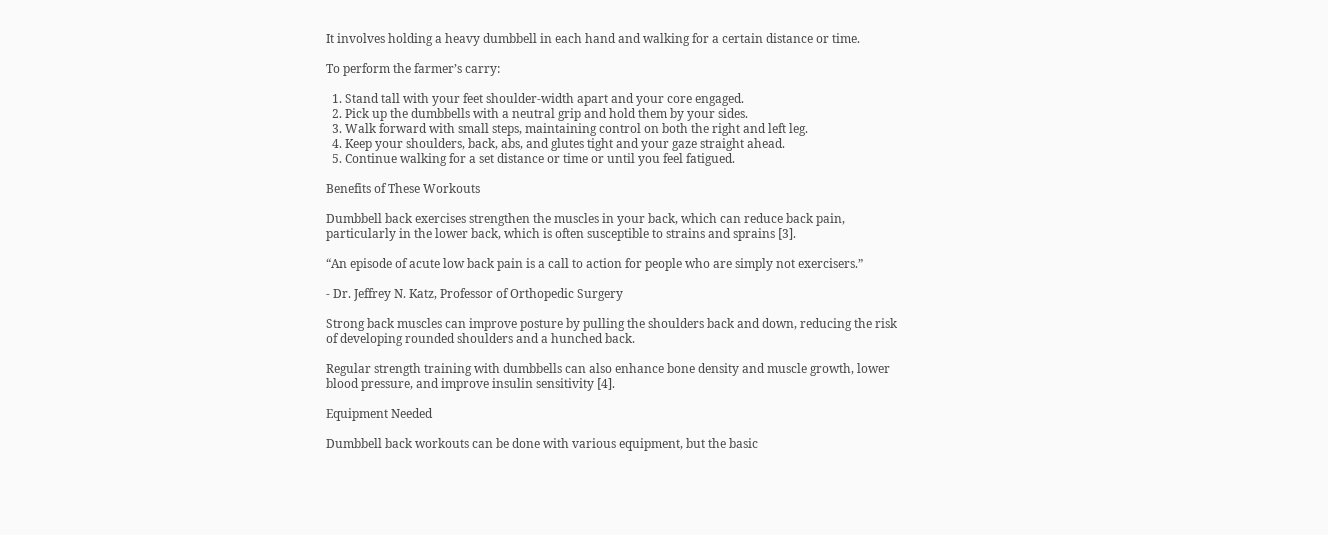It involves holding a heavy dumbbell in each hand and walking for a certain distance or time.

To perform the farmer’s carry:

  1. Stand tall with your feet shoulder-width apart and your core engaged.
  2. Pick up the dumbbells with a neutral grip and hold them by your sides.
  3. Walk forward with small steps, maintaining control on both the right and left leg.
  4. Keep your shoulders, back, abs, and glutes tight and your gaze straight ahead.
  5. Continue walking for a set distance or time or until you feel fatigued.

Benefits of These Workouts

Dumbbell back exercises strengthen the muscles in your back, which can reduce back pain, particularly in the lower back, which is often susceptible to strains and sprains [3].

“An episode of acute low back pain is a call to action for people who are simply not exercisers.”

- Dr. Jeffrey N. Katz, Professor of Orthopedic Surgery

Strong back muscles can improve posture by pulling the shoulders back and down, reducing the risk of developing rounded shoulders and a hunched back.

Regular strength training with dumbbells can also enhance bone density and muscle growth, lower blood pressure, and improve insulin sensitivity [4].

Equipment Needed

Dumbbell back workouts can be done with various equipment, but the basic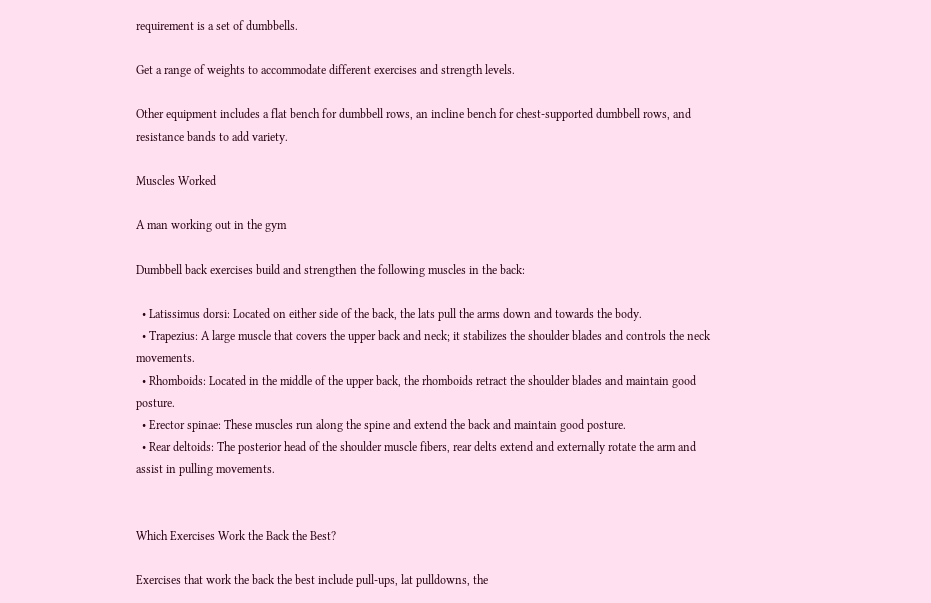requirement is a set of dumbbells.

Get a range of weights to accommodate different exercises and strength levels.

Other equipment includes a flat bench for dumbbell rows, an incline bench for chest-supported dumbbell rows, and resistance bands to add variety.

Muscles Worked

A man working out in the gym

Dumbbell back exercises build and strengthen the following muscles in the back:

  • Latissimus dorsi: Located on either side of the back, the lats pull the arms down and towards the body.
  • Trapezius: A large muscle that covers the upper back and neck; it stabilizes the shoulder blades and controls the neck movements.
  • Rhomboids: Located in the middle of the upper back, the rhomboids retract the shoulder blades and maintain good posture.
  • Erector spinae: These muscles run along the spine and extend the back and maintain good posture.
  • Rear deltoids: The posterior head of the shoulder muscle fibers, rear delts extend and externally rotate the arm and assist in pulling movements.


Which Exercises Work the Back the Best?

Exercises that work the back the best include pull-ups, lat pulldowns, the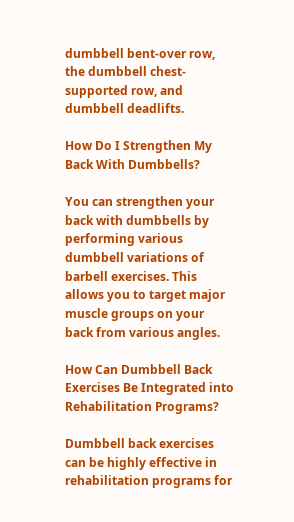dumbbell bent-over row, the dumbbell chest-supported row, and dumbbell deadlifts.

How Do I Strengthen My Back With Dumbbells?

You can strengthen your back with dumbbells by performing various dumbbell variations of barbell exercises. This allows you to target major muscle groups on your back from various angles.

How Can Dumbbell Back Exercises Be Integrated into Rehabilitation Programs?

Dumbbell back exercises can be highly effective in rehabilitation programs for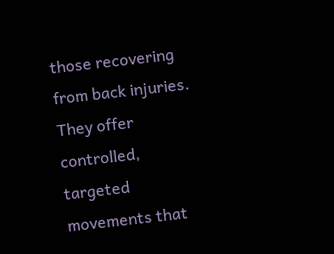those recovering from back injuries. They offer controlled, targeted movements that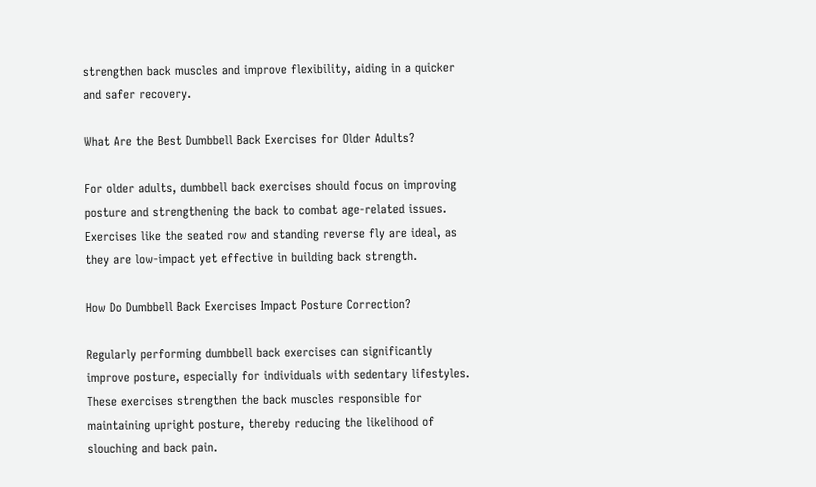strengthen back muscles and improve flexibility, aiding in a quicker and safer recovery.

What Are the Best Dumbbell Back Exercises for Older Adults?

For older adults, dumbbell back exercises should focus on improving posture and strengthening the back to combat age-related issues. Exercises like the seated row and standing reverse fly are ideal, as they are low-impact yet effective in building back strength.

How Do Dumbbell Back Exercises Impact Posture Correction?

Regularly performing dumbbell back exercises can significantly improve posture, especially for individuals with sedentary lifestyles. These exercises strengthen the back muscles responsible for maintaining upright posture, thereby reducing the likelihood of slouching and back pain.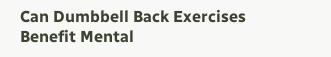Can Dumbbell Back Exercises Benefit Mental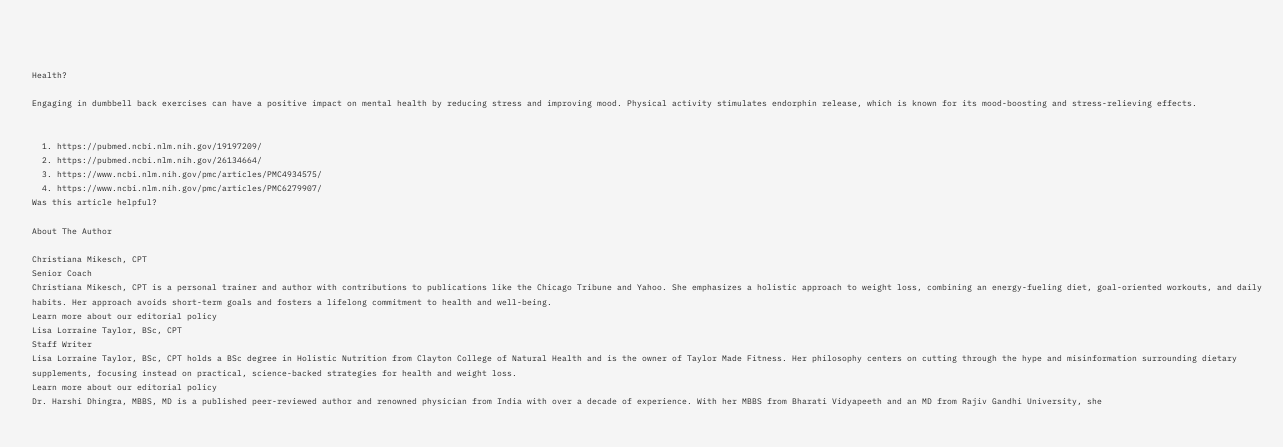Health?

Engaging in dumbbell back exercises can have a positive impact on mental health by reducing stress and improving mood. Physical activity stimulates endorphin release, which is known for its mood-boosting and stress-relieving effects.


  1. https://pubmed.ncbi.nlm.nih.gov/19197209/
  2. https://pubmed.ncbi.nlm.nih.gov/26134664/
  3. https://www.ncbi.nlm.nih.gov/pmc/articles/PMC4934575/
  4. https://www.ncbi.nlm.nih.gov/pmc/articles/PMC6279907/
Was this article helpful?

About The Author

Christiana Mikesch, CPT
Senior Coach
Christiana Mikesch, CPT is a personal trainer and author with contributions to publications like the Chicago Tribune and Yahoo. She emphasizes a holistic approach to weight loss, combining an energy-fueling diet, goal-oriented workouts, and daily habits. Her approach avoids short-term goals and fosters a lifelong commitment to health and well-being.
Learn more about our editorial policy
Lisa Lorraine Taylor, BSc, CPT
Staff Writer
Lisa Lorraine Taylor, BSc, CPT holds a BSc degree in Holistic Nutrition from Clayton College of Natural Health and is the owner of Taylor Made Fitness. Her philosophy centers on cutting through the hype and misinformation surrounding dietary supplements, focusing instead on practical, science-backed strategies for health and weight loss.
Learn more about our editorial policy
Dr. Harshi Dhingra, MBBS, MD is a published peer-reviewed author and renowned physician from India with over a decade of experience. With her MBBS from Bharati Vidyapeeth and an MD from Rajiv Gandhi University, she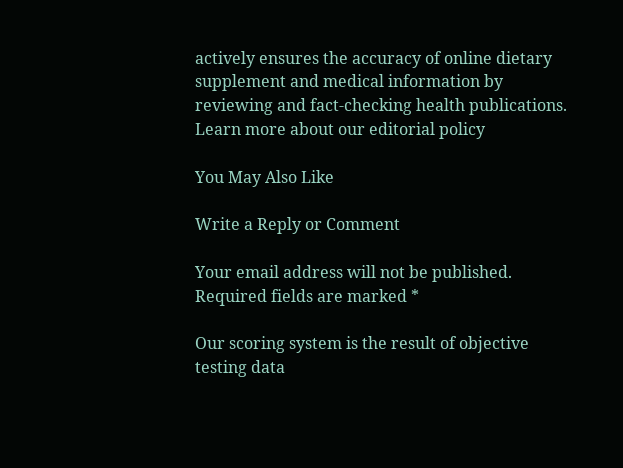actively ensures the accuracy of online dietary supplement and medical information by reviewing and fact-checking health publications.
Learn more about our editorial policy

You May Also Like

Write a Reply or Comment

Your email address will not be published. Required fields are marked *

Our scoring system is the result of objective testing data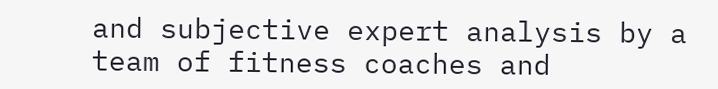and subjective expert analysis by a team of fitness coaches and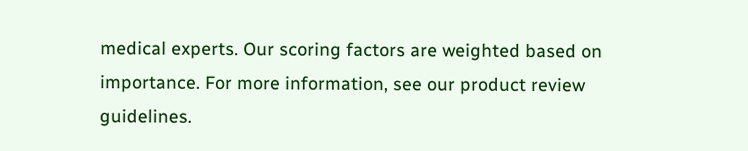medical experts. Our scoring factors are weighted based on importance. For more information, see our product review guidelines.